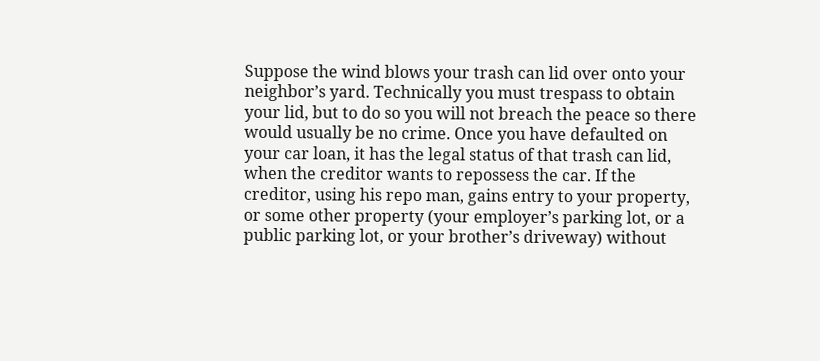Suppose the wind blows your trash can lid over onto your neighbor’s yard. Technically you must trespass to obtain your lid, but to do so you will not breach the peace so there would usually be no crime. Once you have defaulted on your car loan, it has the legal status of that trash can lid, when the creditor wants to repossess the car. If the creditor, using his repo man, gains entry to your property, or some other property (your employer’s parking lot, or a public parking lot, or your brother’s driveway) without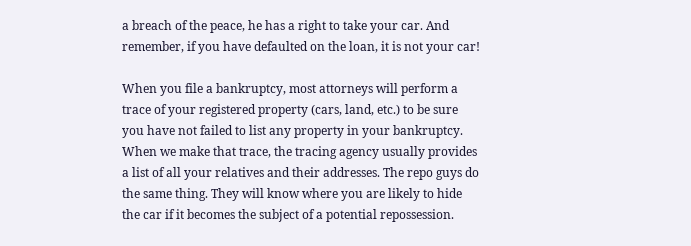a breach of the peace, he has a right to take your car. And remember, if you have defaulted on the loan, it is not your car!

When you file a bankruptcy, most attorneys will perform a trace of your registered property (cars, land, etc.) to be sure you have not failed to list any property in your bankruptcy. When we make that trace, the tracing agency usually provides a list of all your relatives and their addresses. The repo guys do the same thing. They will know where you are likely to hide the car if it becomes the subject of a potential repossession.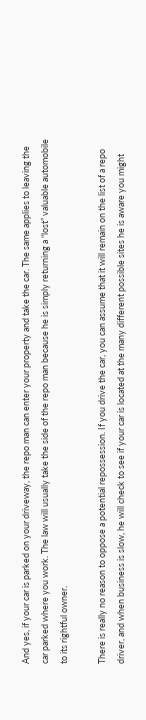And yes, if your car is parked on your driveway, the repo man can enter your property and take the car. The same applies to leaving the car parked where you work. The law will usually take the side of the repo man because he is simply returning a “lost” valuable automobile to its rightful owner.

There is really no reason to oppose a potential repossession. If you drive the car, you can assume that it will remain on the list of a repo driver, and when business is slow, he will check to see if your car is located at the many different possible sites he is aware you might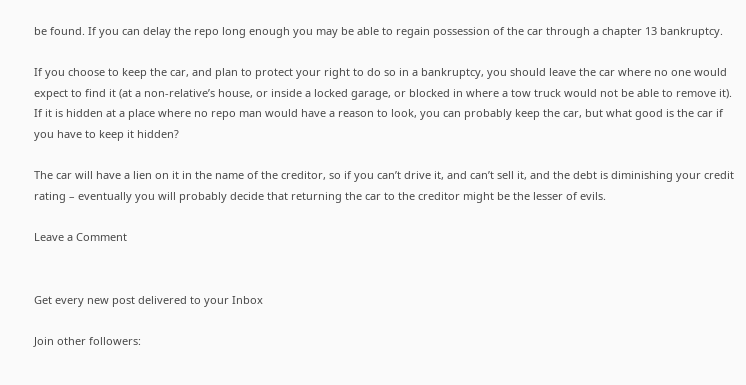be found. If you can delay the repo long enough you may be able to regain possession of the car through a chapter 13 bankruptcy.

If you choose to keep the car, and plan to protect your right to do so in a bankruptcy, you should leave the car where no one would expect to find it (at a non-relative’s house, or inside a locked garage, or blocked in where a tow truck would not be able to remove it). If it is hidden at a place where no repo man would have a reason to look, you can probably keep the car, but what good is the car if you have to keep it hidden?

The car will have a lien on it in the name of the creditor, so if you can’t drive it, and can’t sell it, and the debt is diminishing your credit rating – eventually you will probably decide that returning the car to the creditor might be the lesser of evils.

Leave a Comment


Get every new post delivered to your Inbox

Join other followers: